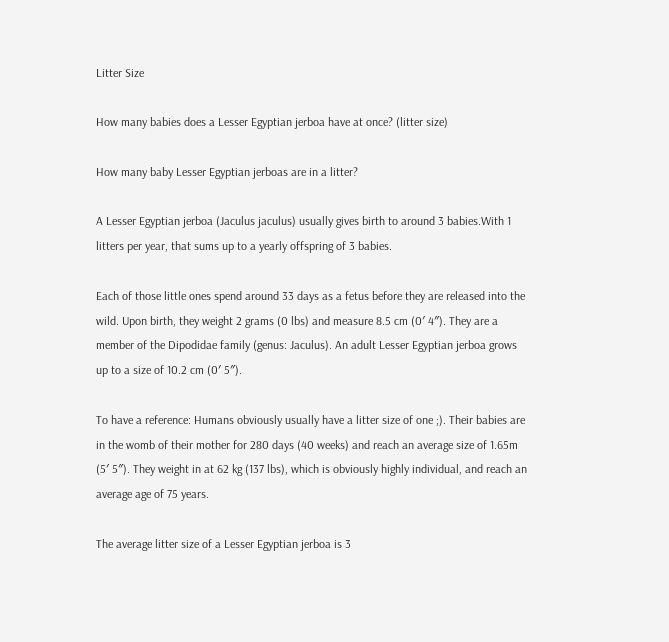Litter Size

How many babies does a Lesser Egyptian jerboa have at once? (litter size)

How many baby Lesser Egyptian jerboas are in a litter?

A Lesser Egyptian jerboa (Jaculus jaculus) usually gives birth to around 3 babies.With 1 litters per year, that sums up to a yearly offspring of 3 babies.

Each of those little ones spend around 33 days as a fetus before they are released into the wild. Upon birth, they weight 2 grams (0 lbs) and measure 8.5 cm (0′ 4″). They are a member of the Dipodidae family (genus: Jaculus). An adult Lesser Egyptian jerboa grows up to a size of 10.2 cm (0′ 5″).

To have a reference: Humans obviously usually have a litter size of one ;). Their babies are in the womb of their mother for 280 days (40 weeks) and reach an average size of 1.65m (5′ 5″). They weight in at 62 kg (137 lbs), which is obviously highly individual, and reach an average age of 75 years.

The average litter size of a Lesser Egyptian jerboa is 3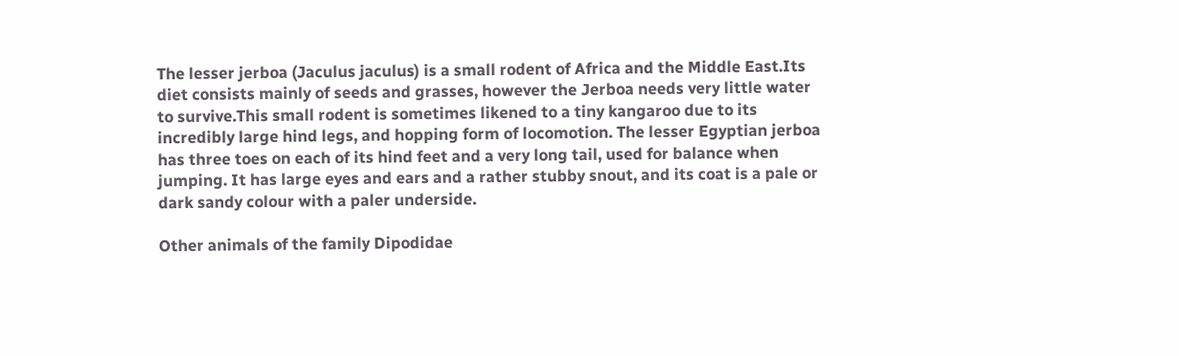The lesser jerboa (Jaculus jaculus) is a small rodent of Africa and the Middle East.Its diet consists mainly of seeds and grasses, however the Jerboa needs very little water to survive.This small rodent is sometimes likened to a tiny kangaroo due to its incredibly large hind legs, and hopping form of locomotion. The lesser Egyptian jerboa has three toes on each of its hind feet and a very long tail, used for balance when jumping. It has large eyes and ears and a rather stubby snout, and its coat is a pale or dark sandy colour with a paler underside.

Other animals of the family Dipodidae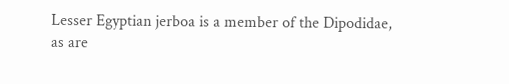Lesser Egyptian jerboa is a member of the Dipodidae, as are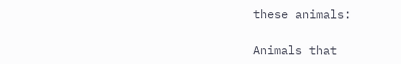these animals:

Animals that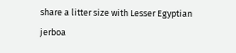share a litter size with Lesser Egyptian jerboa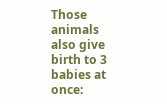Those animals also give birth to 3 babies at once: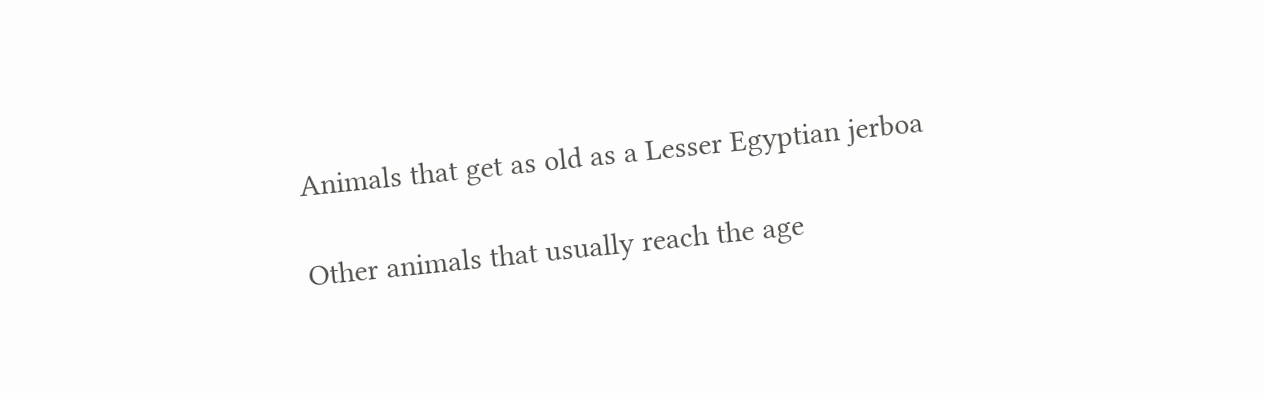Animals that get as old as a Lesser Egyptian jerboa

Other animals that usually reach the age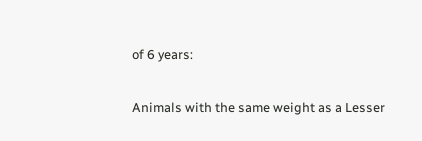of 6 years:

Animals with the same weight as a Lesser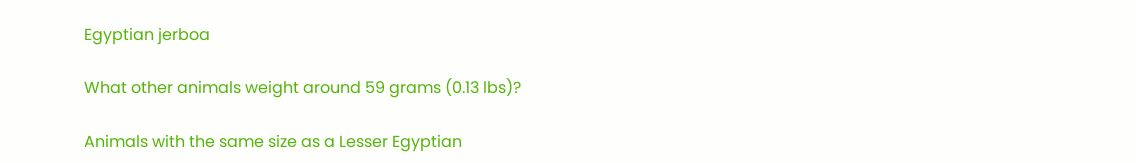Egyptian jerboa

What other animals weight around 59 grams (0.13 lbs)?

Animals with the same size as a Lesser Egyptian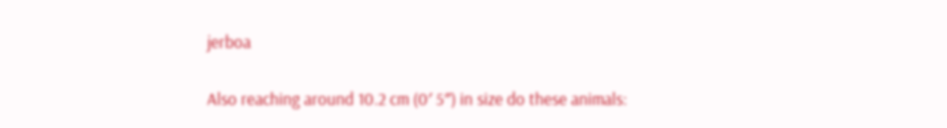jerboa

Also reaching around 10.2 cm (0′ 5″) in size do these animals: